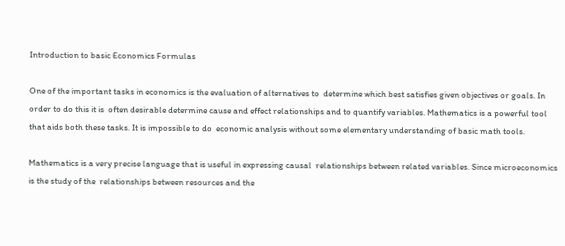Introduction to basic Economics Formulas

One of the important tasks in economics is the evaluation of alternatives to  determine which best satisfies given objectives or goals. In order to do this it is  often desirable determine cause and effect relationships and to quantify variables. Mathematics is a powerful tool that aids both these tasks. It is impossible to do  economic analysis without some elementary understanding of basic math tools.

Mathematics is a very precise language that is useful in expressing causal  relationships between related variables. Since microeconomics is the study of the  relationships between resources and the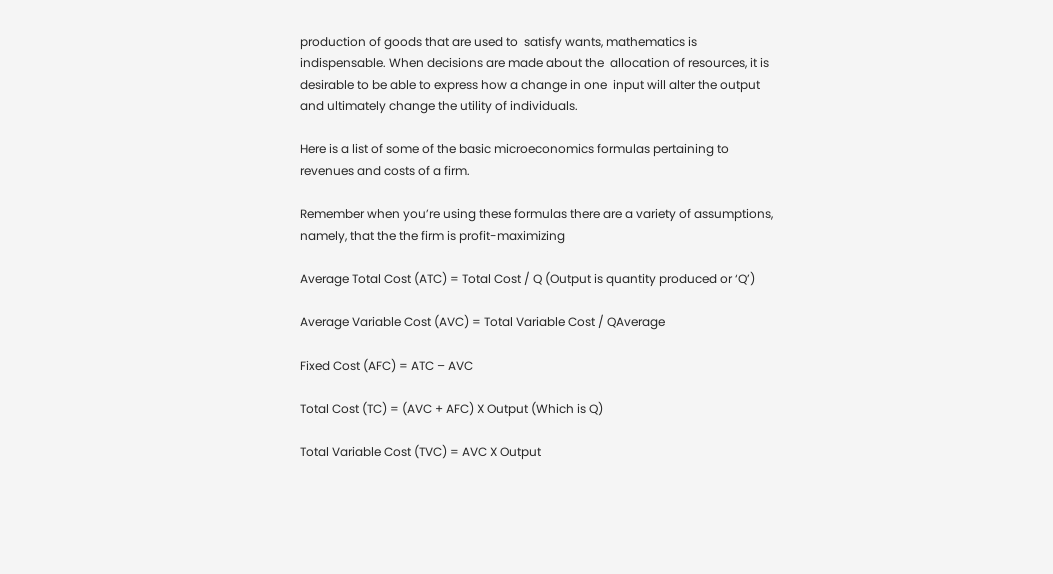production of goods that are used to  satisfy wants, mathematics is indispensable. When decisions are made about the  allocation of resources, it is desirable to be able to express how a change in one  input will alter the output and ultimately change the utility of individuals.

Here is a list of some of the basic microeconomics formulas pertaining to revenues and costs of a firm.

Remember when you’re using these formulas there are a variety of assumptions, namely, that the the firm is profit-maximizing

Average Total Cost (ATC) = Total Cost / Q (Output is quantity produced or ‘Q’)

Average Variable Cost (AVC) = Total Variable Cost / QAverage

Fixed Cost (AFC) = ATC – AVC

Total Cost (TC) = (AVC + AFC) X Output (Which is Q)

Total Variable Cost (TVC) = AVC X Output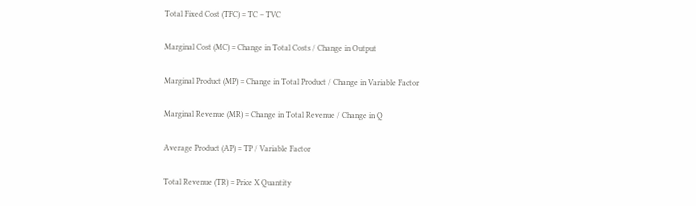Total Fixed Cost (TFC) = TC – TVC

Marginal Cost (MC) = Change in Total Costs / Change in Output

Marginal Product (MP) = Change in Total Product / Change in Variable Factor

Marginal Revenue (MR) = Change in Total Revenue / Change in Q

Average Product (AP) = TP / Variable Factor

Total Revenue (TR) = Price X Quantity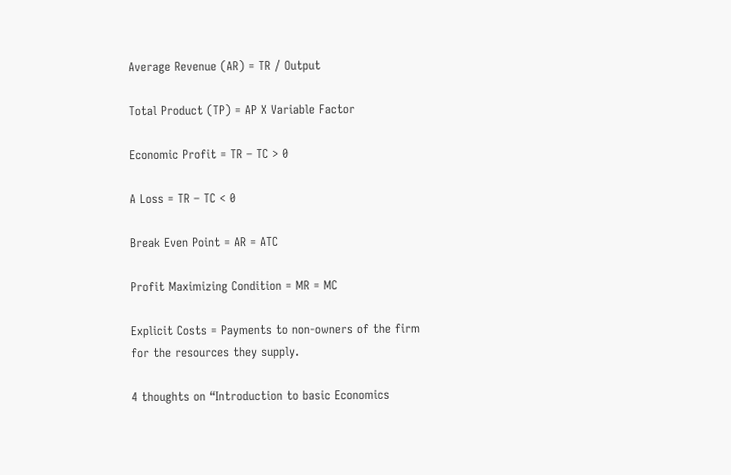Average Revenue (AR) = TR / Output

Total Product (TP) = AP X Variable Factor

Economic Profit = TR – TC > 0

A Loss = TR – TC < 0

Break Even Point = AR = ATC

Profit Maximizing Condition = MR = MC

Explicit Costs = Payments to non-owners of the firm for the resources they supply.

4 thoughts on “Introduction to basic Economics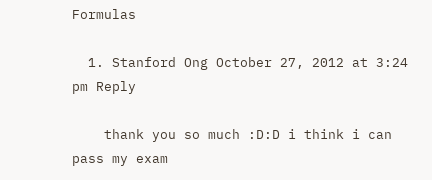Formulas

  1. Stanford Ong October 27, 2012 at 3:24 pm Reply

    thank you so much :D:D i think i can pass my exam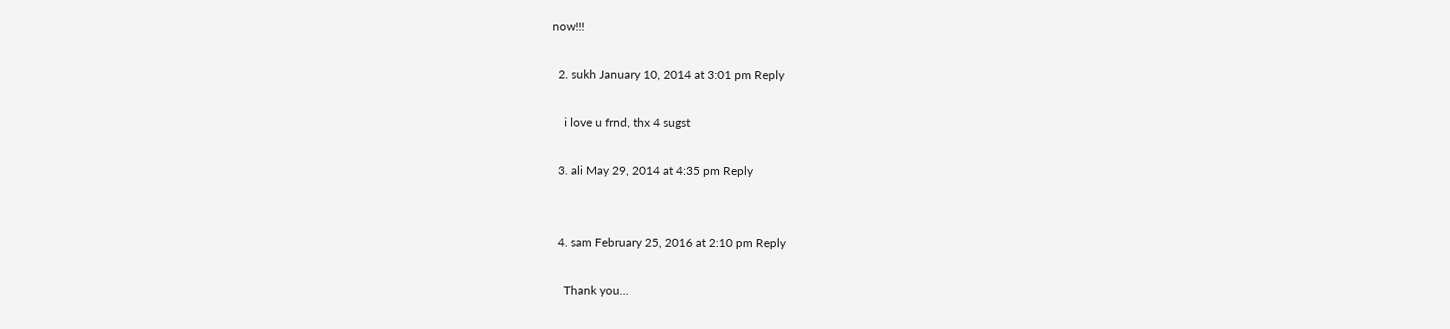now!!!

  2. sukh January 10, 2014 at 3:01 pm Reply

    i love u frnd, thx 4 sugst

  3. ali May 29, 2014 at 4:35 pm Reply


  4. sam February 25, 2016 at 2:10 pm Reply

    Thank you…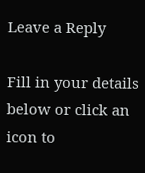Leave a Reply

Fill in your details below or click an icon to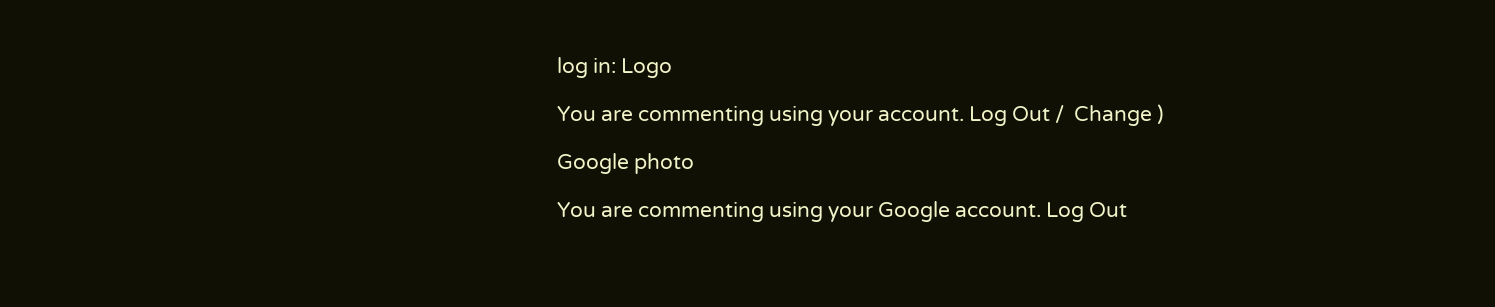log in: Logo

You are commenting using your account. Log Out /  Change )

Google photo

You are commenting using your Google account. Log Out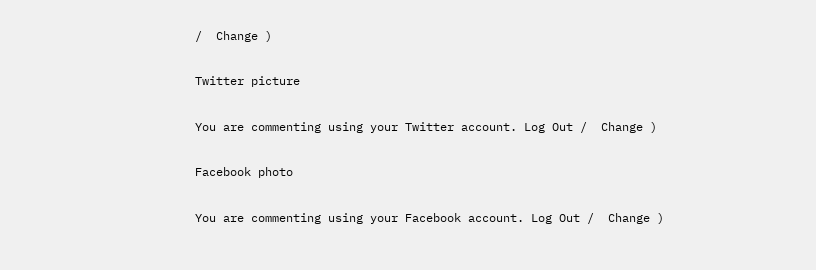/  Change )

Twitter picture

You are commenting using your Twitter account. Log Out /  Change )

Facebook photo

You are commenting using your Facebook account. Log Out /  Change )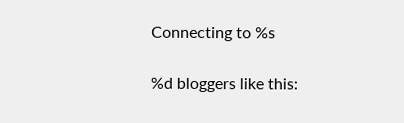Connecting to %s

%d bloggers like this: